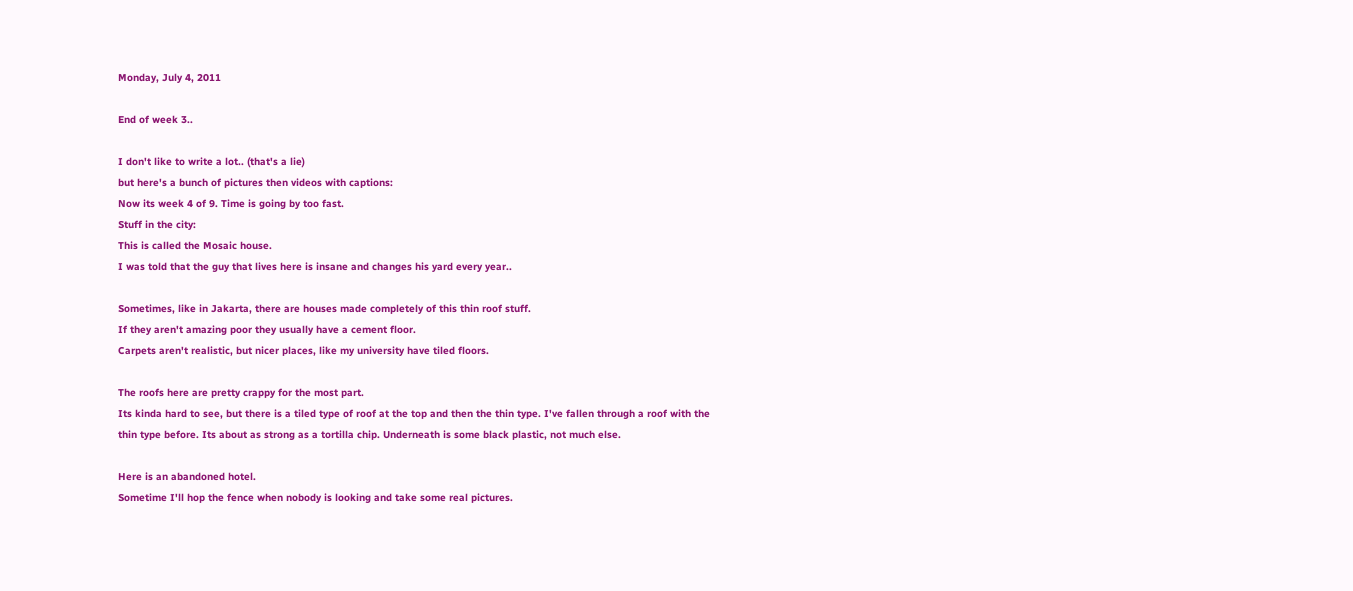Monday, July 4, 2011

End of week 3..

I don't like to write a lot.. (that's a lie)
but here's a bunch of pictures then videos with captions:
Now its week 4 of 9. Time is going by too fast.
Stuff in the city:
This is called the Mosaic house.
I was told that the guy that lives here is insane and changes his yard every year..

Sometimes, like in Jakarta, there are houses made completely of this thin roof stuff.
If they aren't amazing poor they usually have a cement floor.
Carpets aren't realistic, but nicer places, like my university have tiled floors.

The roofs here are pretty crappy for the most part.
Its kinda hard to see, but there is a tiled type of roof at the top and then the thin type. I've fallen through a roof with the thin type before. Its about as strong as a tortilla chip. Underneath is some black plastic, not much else.

Here is an abandoned hotel.
Sometime I'll hop the fence when nobody is looking and take some real pictures.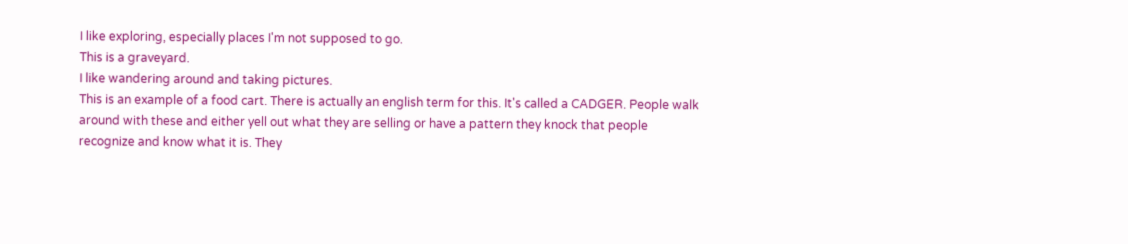I like exploring, especially places I'm not supposed to go.
This is a graveyard.
I like wandering around and taking pictures.
This is an example of a food cart. There is actually an english term for this. It's called a CADGER. People walk around with these and either yell out what they are selling or have a pattern they knock that people recognize and know what it is. They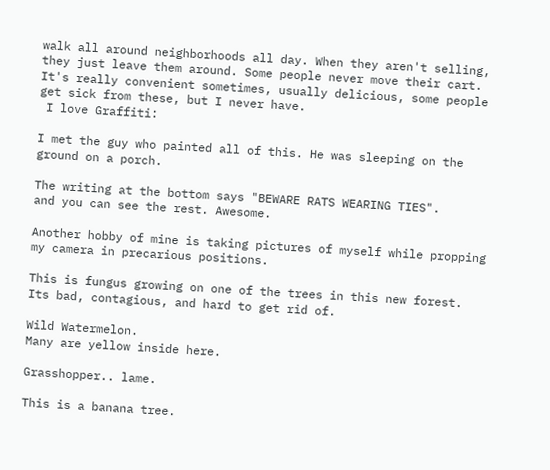walk all around neighborhoods all day. When they aren't selling, they just leave them around. Some people never move their cart. It's really convenient sometimes, usually delicious, some people get sick from these, but I never have.
 I love Graffiti:

I met the guy who painted all of this. He was sleeping on the ground on a porch.

The writing at the bottom says "BEWARE RATS WEARING TIES".
and you can see the rest. Awesome.

Another hobby of mine is taking pictures of myself while propping my camera in precarious positions.

This is fungus growing on one of the trees in this new forest. Its bad, contagious, and hard to get rid of.

Wild Watermelon.
Many are yellow inside here.

Grasshopper.. lame.

This is a banana tree.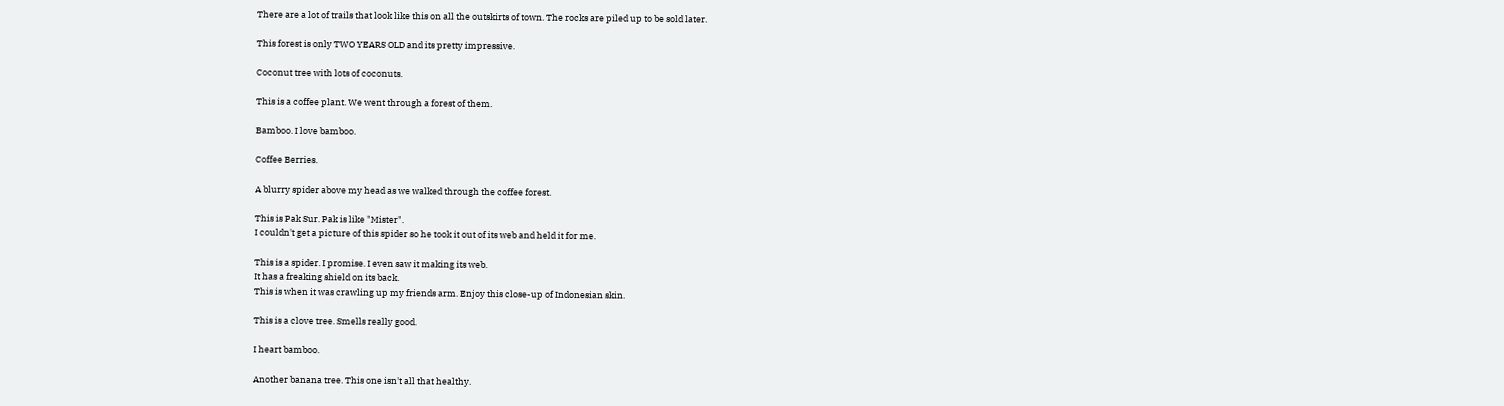There are a lot of trails that look like this on all the outskirts of town. The rocks are piled up to be sold later.

This forest is only TWO YEARS OLD and its pretty impressive.

Coconut tree with lots of coconuts.

This is a coffee plant. We went through a forest of them.

Bamboo. I love bamboo.

Coffee Berries.

A blurry spider above my head as we walked through the coffee forest.

This is Pak Sur. Pak is like "Mister".
I couldn't get a picture of this spider so he took it out of its web and held it for me.

This is a spider. I promise. I even saw it making its web.
It has a freaking shield on its back.
This is when it was crawling up my friends arm. Enjoy this close-up of Indonesian skin.

This is a clove tree. Smells really good.

I heart bamboo.

Another banana tree. This one isn't all that healthy.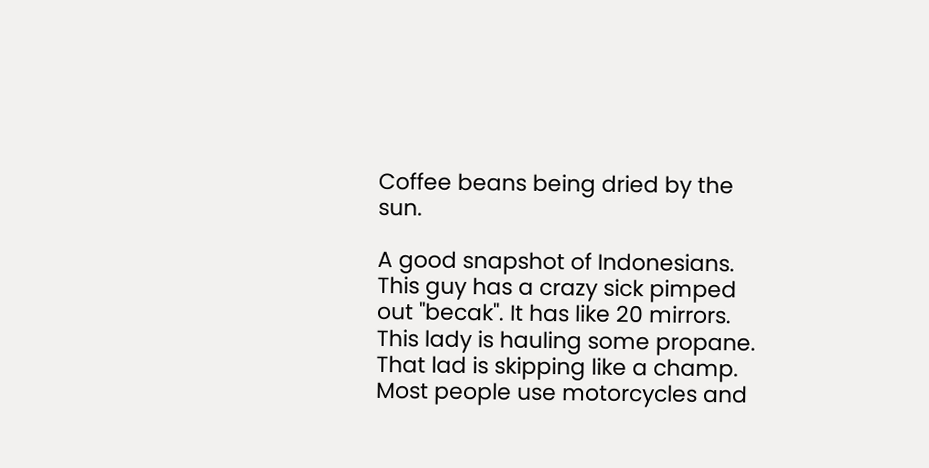Coffee beans being dried by the sun.

A good snapshot of Indonesians.
This guy has a crazy sick pimped out "becak". It has like 20 mirrors.
This lady is hauling some propane.
That lad is skipping like a champ.
Most people use motorcycles and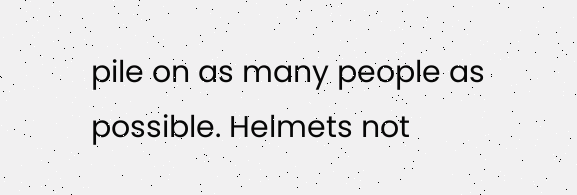pile on as many people as possible. Helmets not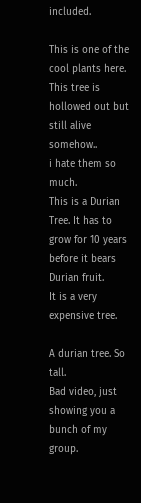included.

This is one of the cool plants here.
This tree is hollowed out but still alive somehow..
i hate them so much.
This is a Durian Tree. It has to grow for 10 years before it bears Durian fruit.
It is a very expensive tree.

A durian tree. So tall.
Bad video, just showing you a bunch of my group.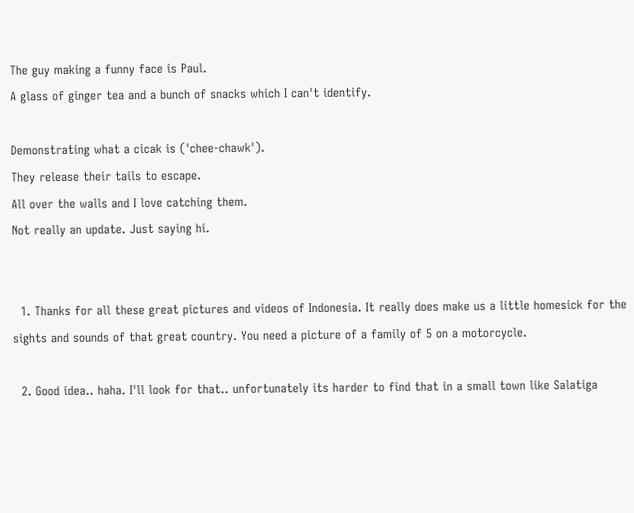The guy making a funny face is Paul.
A glass of ginger tea and a bunch of snacks which I can't identify.

Demonstrating what a cicak is ('chee-chawk').
They release their tails to escape.
All over the walls and I love catching them.
Not really an update. Just saying hi.


  1. Thanks for all these great pictures and videos of Indonesia. It really does make us a little homesick for the sights and sounds of that great country. You need a picture of a family of 5 on a motorcycle.

  2. Good idea.. haha. I'll look for that.. unfortunately its harder to find that in a small town like Salatiga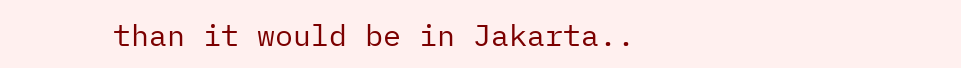than it would be in Jakarta..